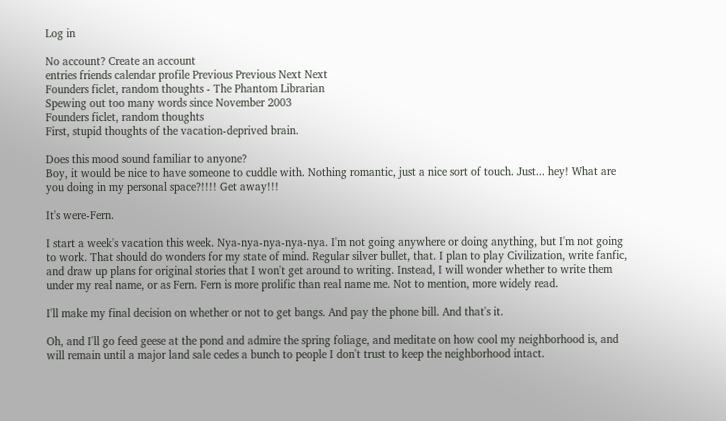Log in

No account? Create an account
entries friends calendar profile Previous Previous Next Next
Founders ficlet, random thoughts - The Phantom Librarian
Spewing out too many words since November 2003
Founders ficlet, random thoughts
First, stupid thoughts of the vacation-deprived brain.

Does this mood sound familiar to anyone?
Boy, it would be nice to have someone to cuddle with. Nothing romantic, just a nice sort of touch. Just... hey! What are you doing in my personal space?!!!! Get away!!!

It's were-Fern.

I start a week's vacation this week. Nya-nya-nya-nya-nya. I'm not going anywhere or doing anything, but I'm not going to work. That should do wonders for my state of mind. Regular silver bullet, that. I plan to play Civilization, write fanfic, and draw up plans for original stories that I won't get around to writing. Instead, I will wonder whether to write them under my real name, or as Fern. Fern is more prolific than real name me. Not to mention, more widely read.

I'll make my final decision on whether or not to get bangs. And pay the phone bill. And that's it.

Oh, and I'll go feed geese at the pond and admire the spring foliage, and meditate on how cool my neighborhood is, and will remain until a major land sale cedes a bunch to people I don't trust to keep the neighborhood intact.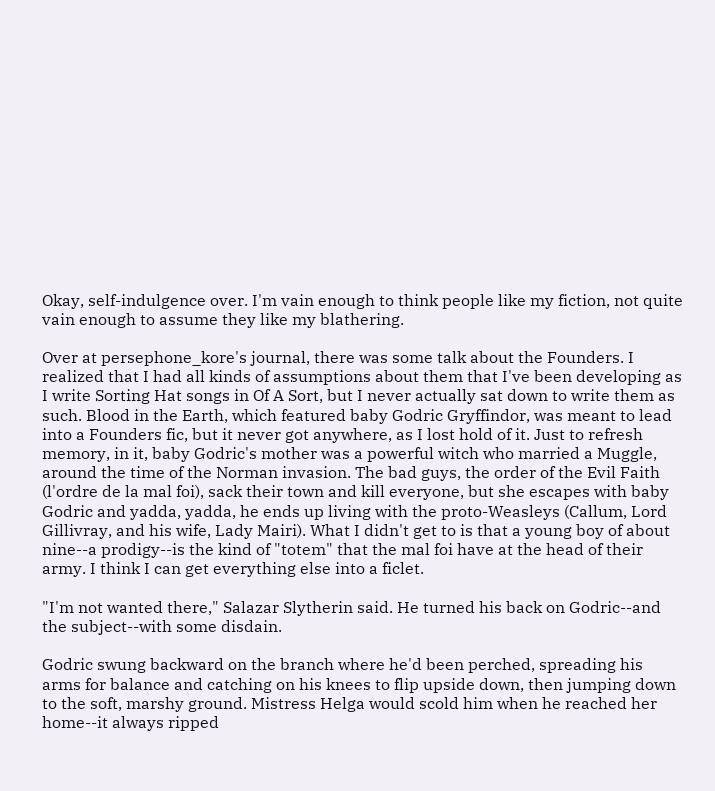Okay, self-indulgence over. I'm vain enough to think people like my fiction, not quite vain enough to assume they like my blathering.

Over at persephone_kore's journal, there was some talk about the Founders. I realized that I had all kinds of assumptions about them that I've been developing as I write Sorting Hat songs in Of A Sort, but I never actually sat down to write them as such. Blood in the Earth, which featured baby Godric Gryffindor, was meant to lead into a Founders fic, but it never got anywhere, as I lost hold of it. Just to refresh memory, in it, baby Godric's mother was a powerful witch who married a Muggle, around the time of the Norman invasion. The bad guys, the order of the Evil Faith (l'ordre de la mal foi), sack their town and kill everyone, but she escapes with baby Godric and yadda, yadda, he ends up living with the proto-Weasleys (Callum, Lord Gillivray, and his wife, Lady Mairi). What I didn't get to is that a young boy of about nine--a prodigy--is the kind of "totem" that the mal foi have at the head of their army. I think I can get everything else into a ficlet.

"I'm not wanted there," Salazar Slytherin said. He turned his back on Godric--and the subject--with some disdain.

Godric swung backward on the branch where he'd been perched, spreading his arms for balance and catching on his knees to flip upside down, then jumping down to the soft, marshy ground. Mistress Helga would scold him when he reached her home--it always ripped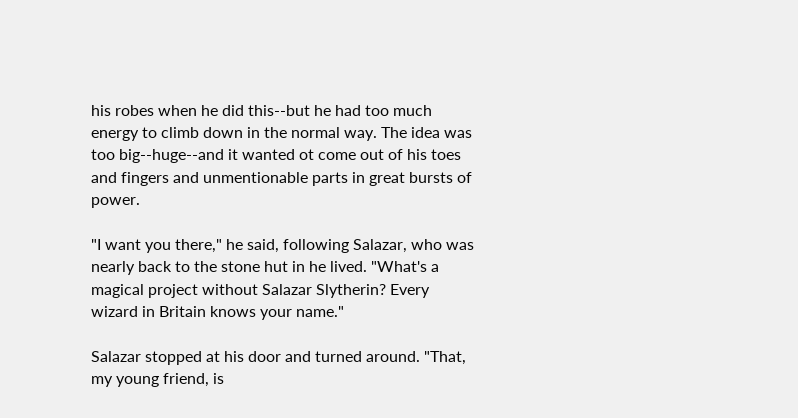his robes when he did this--but he had too much energy to climb down in the normal way. The idea was too big--huge--and it wanted ot come out of his toes and fingers and unmentionable parts in great bursts of power.

"I want you there," he said, following Salazar, who was nearly back to the stone hut in he lived. "What's a magical project without Salazar Slytherin? Every wizard in Britain knows your name."

Salazar stopped at his door and turned around. "That, my young friend, is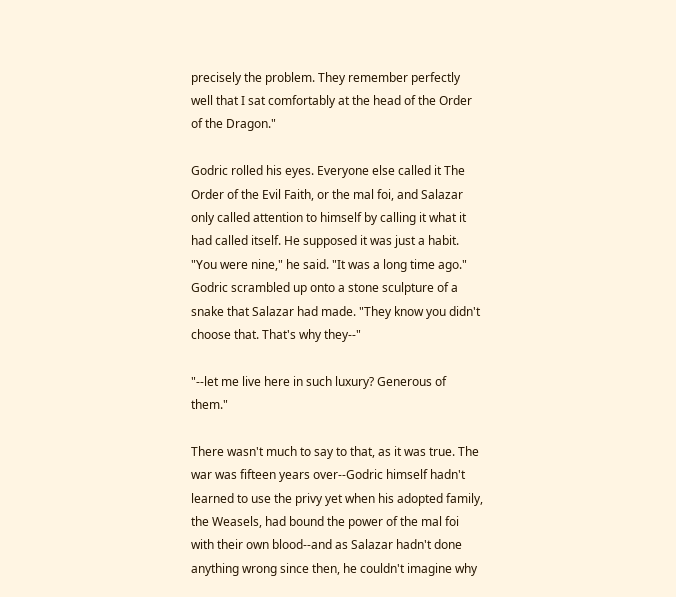precisely the problem. They remember perfectly well that I sat comfortably at the head of the Order of the Dragon."

Godric rolled his eyes. Everyone else called it The Order of the Evil Faith, or the mal foi, and Salazar only called attention to himself by calling it what it had called itself. He supposed it was just a habit. "You were nine," he said. "It was a long time ago." Godric scrambled up onto a stone sculpture of a snake that Salazar had made. "They know you didn't choose that. That's why they--"

"--let me live here in such luxury? Generous of them."

There wasn't much to say to that, as it was true. The war was fifteen years over--Godric himself hadn't learned to use the privy yet when his adopted family, the Weasels, had bound the power of the mal foi with their own blood--and as Salazar hadn't done anything wrong since then, he couldn't imagine why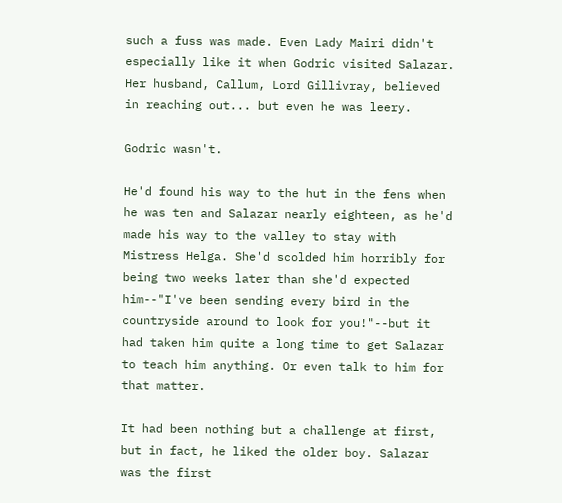such a fuss was made. Even Lady Mairi didn't especially like it when Godric visited Salazar. Her husband, Callum, Lord Gillivray, believed in reaching out... but even he was leery.

Godric wasn't.

He'd found his way to the hut in the fens when he was ten and Salazar nearly eighteen, as he'd made his way to the valley to stay with Mistress Helga. She'd scolded him horribly for being two weeks later than she'd expected him--"I've been sending every bird in the countryside around to look for you!"--but it had taken him quite a long time to get Salazar to teach him anything. Or even talk to him for that matter.

It had been nothing but a challenge at first, but in fact, he liked the older boy. Salazar was the first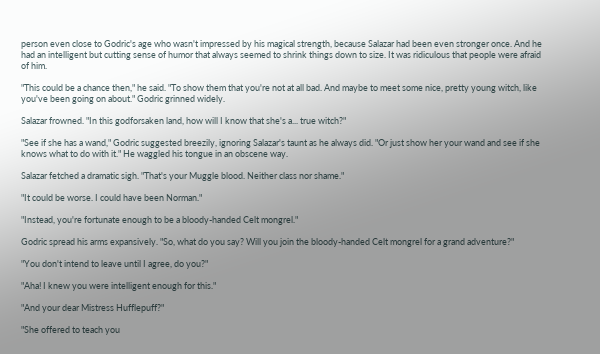person even close to Godric's age who wasn't impressed by his magical strength, because Salazar had been even stronger once. And he had an intelligent but cutting sense of humor that always seemed to shrink things down to size. It was ridiculous that people were afraid of him.

"This could be a chance then," he said. "To show them that you're not at all bad. And maybe to meet some nice, pretty young witch, like you've been going on about." Godric grinned widely.

Salazar frowned. "In this godforsaken land, how will I know that she's a... true witch?"

"See if she has a wand," Godric suggested breezily, ignoring Salazar's taunt as he always did. "Or just show her your wand and see if she knows what to do with it." He waggled his tongue in an obscene way.

Salazar fetched a dramatic sigh. "That's your Muggle blood. Neither class nor shame."

"It could be worse. I could have been Norman."

"Instead, you're fortunate enough to be a bloody-handed Celt mongrel."

Godric spread his arms expansively. "So, what do you say? Will you join the bloody-handed Celt mongrel for a grand adventure?"

"You don't intend to leave until I agree, do you?"

"Aha! I knew you were intelligent enough for this."

"And your dear Mistress Hufflepuff?"

"She offered to teach you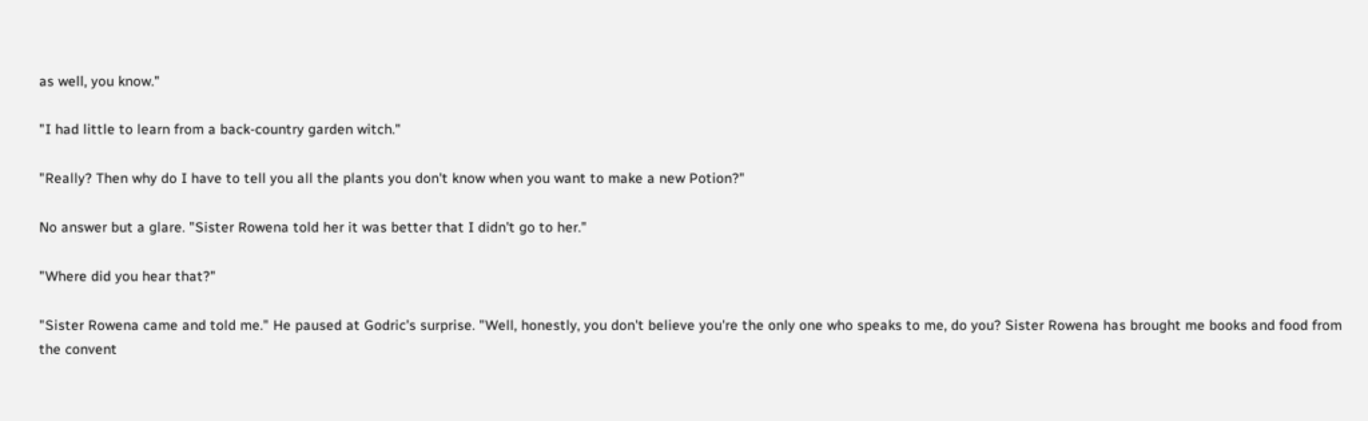as well, you know."

"I had little to learn from a back-country garden witch."

"Really? Then why do I have to tell you all the plants you don't know when you want to make a new Potion?"

No answer but a glare. "Sister Rowena told her it was better that I didn't go to her."

"Where did you hear that?"

"Sister Rowena came and told me." He paused at Godric's surprise. "Well, honestly, you don't believe you're the only one who speaks to me, do you? Sister Rowena has brought me books and food from the convent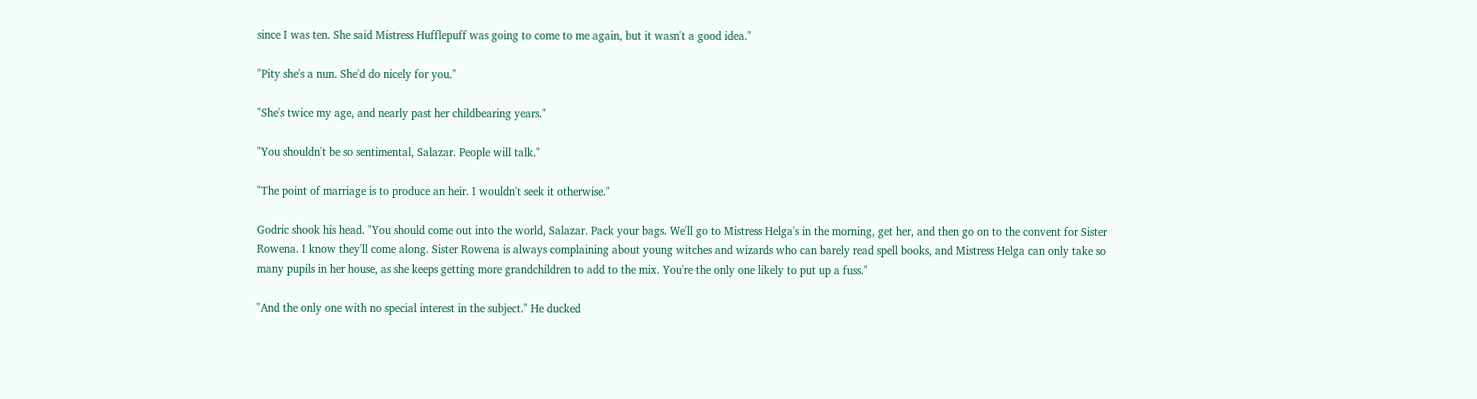since I was ten. She said Mistress Hufflepuff was going to come to me again, but it wasn't a good idea."

"Pity she's a nun. She'd do nicely for you."

"She's twice my age, and nearly past her childbearing years."

"You shouldn't be so sentimental, Salazar. People will talk."

"The point of marriage is to produce an heir. I wouldn't seek it otherwise."

Godric shook his head. "You should come out into the world, Salazar. Pack your bags. We'll go to Mistress Helga's in the morning, get her, and then go on to the convent for Sister Rowena. I know they'll come along. Sister Rowena is always complaining about young witches and wizards who can barely read spell books, and Mistress Helga can only take so many pupils in her house, as she keeps getting more grandchildren to add to the mix. You're the only one likely to put up a fuss."

"And the only one with no special interest in the subject." He ducked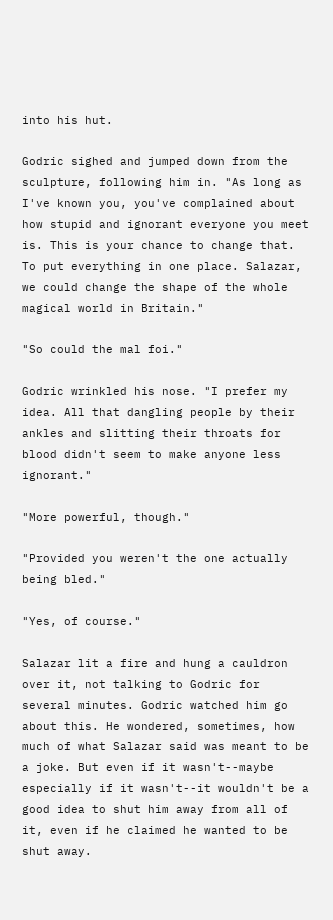into his hut.

Godric sighed and jumped down from the sculpture, following him in. "As long as I've known you, you've complained about how stupid and ignorant everyone you meet is. This is your chance to change that. To put everything in one place. Salazar, we could change the shape of the whole magical world in Britain."

"So could the mal foi."

Godric wrinkled his nose. "I prefer my idea. All that dangling people by their ankles and slitting their throats for blood didn't seem to make anyone less ignorant."

"More powerful, though."

"Provided you weren't the one actually being bled."

"Yes, of course."

Salazar lit a fire and hung a cauldron over it, not talking to Godric for several minutes. Godric watched him go about this. He wondered, sometimes, how much of what Salazar said was meant to be a joke. But even if it wasn't--maybe especially if it wasn't--it wouldn't be a good idea to shut him away from all of it, even if he claimed he wanted to be shut away.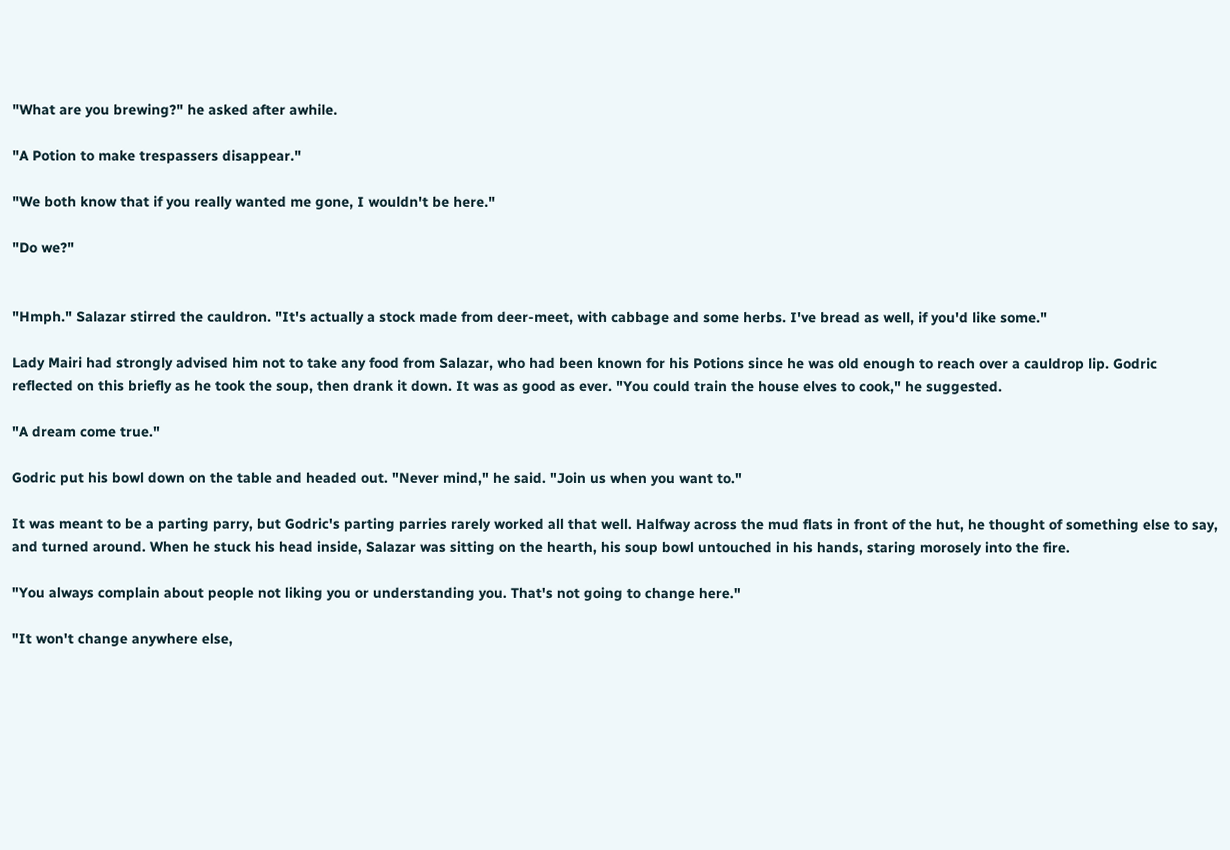"What are you brewing?" he asked after awhile.

"A Potion to make trespassers disappear."

"We both know that if you really wanted me gone, I wouldn't be here."

"Do we?"


"Hmph." Salazar stirred the cauldron. "It's actually a stock made from deer-meet, with cabbage and some herbs. I've bread as well, if you'd like some."

Lady Mairi had strongly advised him not to take any food from Salazar, who had been known for his Potions since he was old enough to reach over a cauldrop lip. Godric reflected on this briefly as he took the soup, then drank it down. It was as good as ever. "You could train the house elves to cook," he suggested.

"A dream come true."

Godric put his bowl down on the table and headed out. "Never mind," he said. "Join us when you want to."

It was meant to be a parting parry, but Godric's parting parries rarely worked all that well. Halfway across the mud flats in front of the hut, he thought of something else to say, and turned around. When he stuck his head inside, Salazar was sitting on the hearth, his soup bowl untouched in his hands, staring morosely into the fire.

"You always complain about people not liking you or understanding you. That's not going to change here."

"It won't change anywhere else,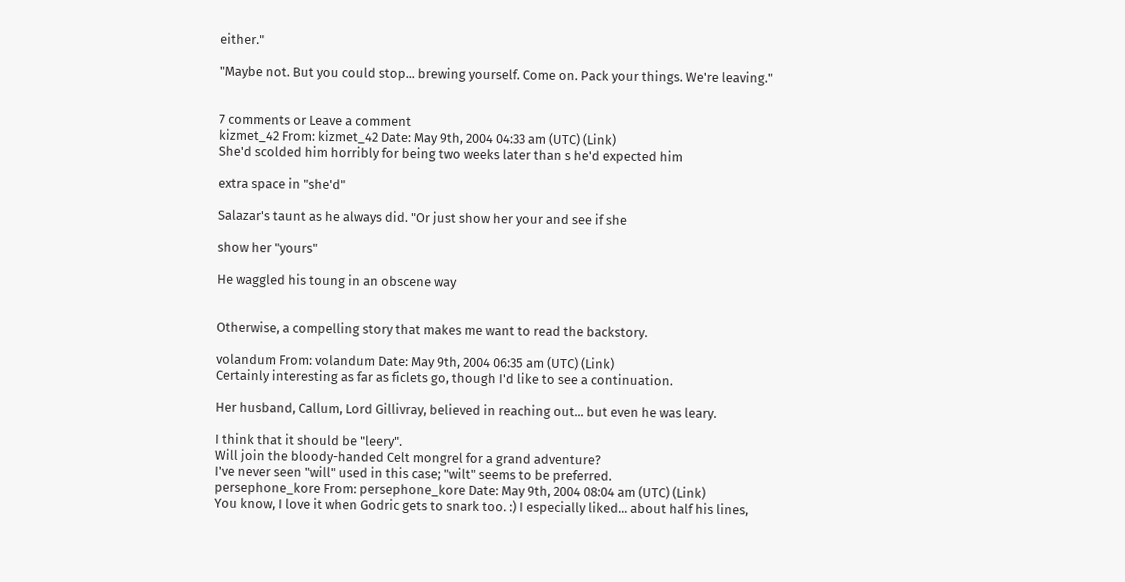either."

"Maybe not. But you could stop... brewing yourself. Come on. Pack your things. We're leaving."


7 comments or Leave a comment
kizmet_42 From: kizmet_42 Date: May 9th, 2004 04:33 am (UTC) (Link)
She'd scolded him horribly for being two weeks later than s he'd expected him

extra space in "she'd"

Salazar's taunt as he always did. "Or just show her your and see if she

show her "yours"

He waggled his toung in an obscene way


Otherwise, a compelling story that makes me want to read the backstory.

volandum From: volandum Date: May 9th, 2004 06:35 am (UTC) (Link)
Certainly interesting as far as ficlets go, though I'd like to see a continuation.

Her husband, Callum, Lord Gillivray, believed in reaching out... but even he was leary.

I think that it should be "leery".
Will join the bloody-handed Celt mongrel for a grand adventure?
I've never seen "will" used in this case; "wilt" seems to be preferred.
persephone_kore From: persephone_kore Date: May 9th, 2004 08:04 am (UTC) (Link)
You know, I love it when Godric gets to snark too. :) I especially liked... about half his lines,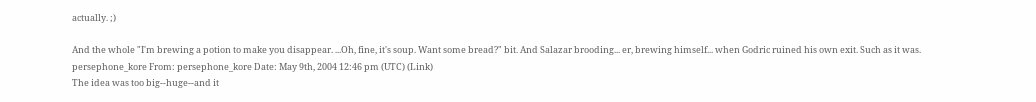actually. ;)

And the whole "I'm brewing a potion to make you disappear. ...Oh, fine, it's soup. Want some bread?" bit. And Salazar brooding... er, brewing himself... when Godric ruined his own exit. Such as it was.
persephone_kore From: persephone_kore Date: May 9th, 2004 12:46 pm (UTC) (Link)
The idea was too big--huge--and it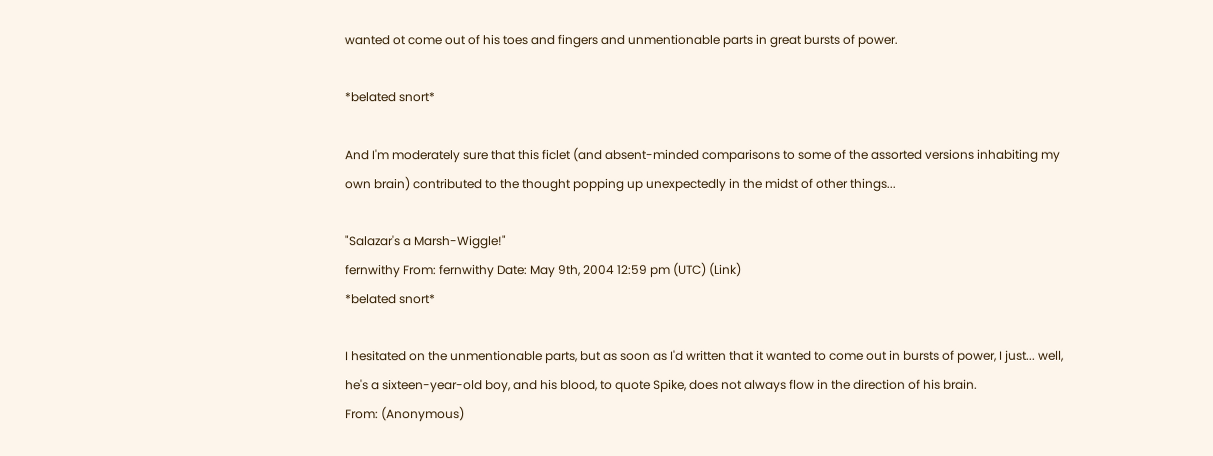wanted ot come out of his toes and fingers and unmentionable parts in great bursts of power.

*belated snort*

And I'm moderately sure that this ficlet (and absent-minded comparisons to some of the assorted versions inhabiting my own brain) contributed to the thought popping up unexpectedly in the midst of other things...

"Salazar's a Marsh-Wiggle!"
fernwithy From: fernwithy Date: May 9th, 2004 12:59 pm (UTC) (Link)
*belated snort*

I hesitated on the unmentionable parts, but as soon as I'd written that it wanted to come out in bursts of power, I just... well, he's a sixteen-year-old boy, and his blood, to quote Spike, does not always flow in the direction of his brain.
From: (Anonymous)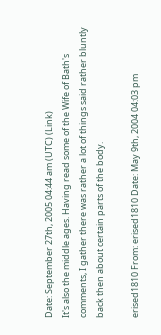Date: September 27th, 2005 04:44 am (UTC) (Link)
It's also the middle ages. Having read some of the Wife of Bath's comments, I gather there was rather a lot of things said rather bluntly back then about certain parts of the body.

erised1810 From: erised1810 Date: May 9th, 2004 04:03 pm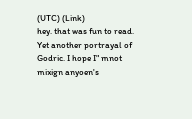(UTC) (Link)
hey. that was fun to read. Yet another portrayal of Godric. I hope I" mnot mixign anyoen's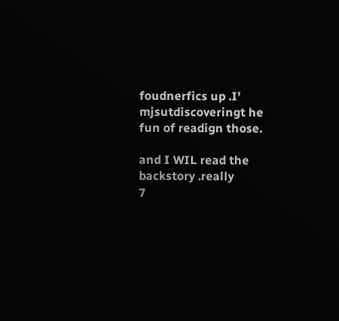foudnerfics up .I' mjsutdiscoveringt he fun of readign those.

and I WIL read the backstory .really
7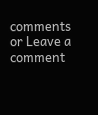comments or Leave a comment